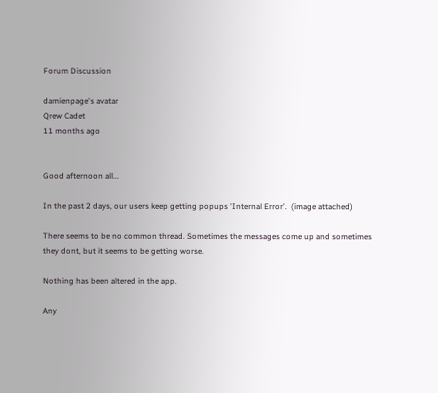Forum Discussion

damienpage's avatar
Qrew Cadet
11 months ago


Good afternoon all...

In the past 2 days, our users keep getting popups 'Internal Error'.  (image attached)

There seems to be no common thread. Sometimes the messages come up and sometimes they dont, but it seems to be getting worse.

Nothing has been altered in the app.

Any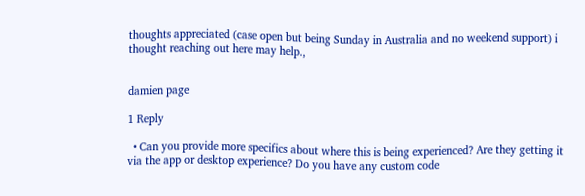thoughts appreciated (case open but being Sunday in Australia and no weekend support) i thought reaching out here may help.,


damien page

1 Reply

  • Can you provide more specifics about where this is being experienced? Are they getting it via the app or desktop experience? Do you have any custom code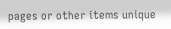pages or other items unique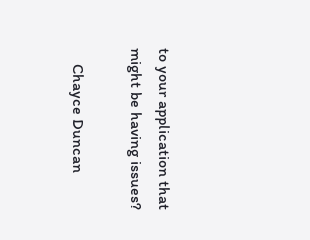to your application that might be having issues?

    Chayce Duncan